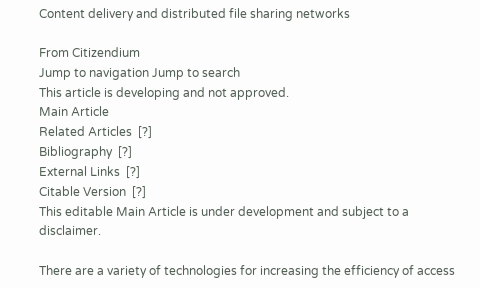Content delivery and distributed file sharing networks

From Citizendium
Jump to navigation Jump to search
This article is developing and not approved.
Main Article
Related Articles  [?]
Bibliography  [?]
External Links  [?]
Citable Version  [?]
This editable Main Article is under development and subject to a disclaimer.

There are a variety of technologies for increasing the efficiency of access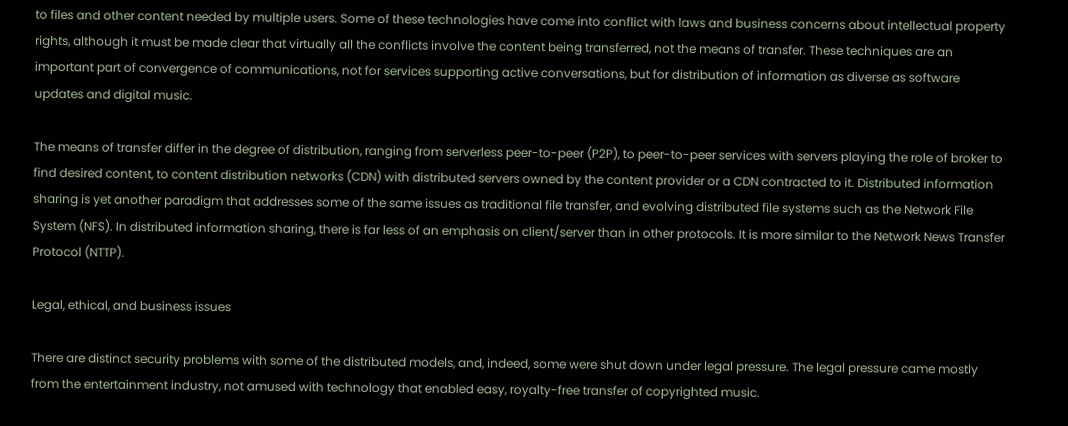to files and other content needed by multiple users. Some of these technologies have come into conflict with laws and business concerns about intellectual property rights, although it must be made clear that virtually all the conflicts involve the content being transferred, not the means of transfer. These techniques are an important part of convergence of communications, not for services supporting active conversations, but for distribution of information as diverse as software updates and digital music.

The means of transfer differ in the degree of distribution, ranging from serverless peer-to-peer (P2P), to peer-to-peer services with servers playing the role of broker to find desired content, to content distribution networks (CDN) with distributed servers owned by the content provider or a CDN contracted to it. Distributed information sharing is yet another paradigm that addresses some of the same issues as traditional file transfer, and evolving distributed file systems such as the Network File System (NFS). In distributed information sharing, there is far less of an emphasis on client/server than in other protocols. It is more similar to the Network News Transfer Protocol (NTTP).

Legal, ethical, and business issues

There are distinct security problems with some of the distributed models, and, indeed, some were shut down under legal pressure. The legal pressure came mostly from the entertainment industry, not amused with technology that enabled easy, royalty-free transfer of copyrighted music.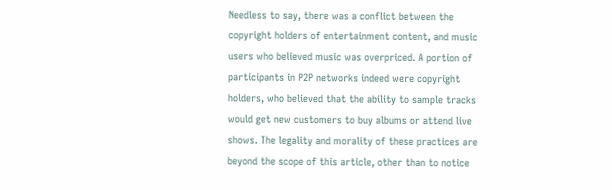Needless to say, there was a conflict between the copyright holders of entertainment content, and music users who believed music was overpriced. A portion of participants in P2P networks indeed were copyright holders, who believed that the ability to sample tracks would get new customers to buy albums or attend live shows. The legality and morality of these practices are beyond the scope of this article, other than to notice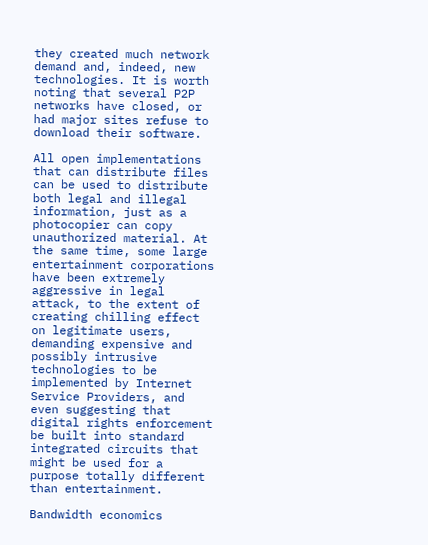they created much network demand and, indeed, new technologies. It is worth noting that several P2P networks have closed, or had major sites refuse to download their software.

All open implementations that can distribute files can be used to distribute both legal and illegal information, just as a photocopier can copy unauthorized material. At the same time, some large entertainment corporations have been extremely aggressive in legal attack, to the extent of creating chilling effect on legitimate users, demanding expensive and possibly intrusive technologies to be implemented by Internet Service Providers, and even suggesting that digital rights enforcement be built into standard integrated circuits that might be used for a purpose totally different than entertainment.

Bandwidth economics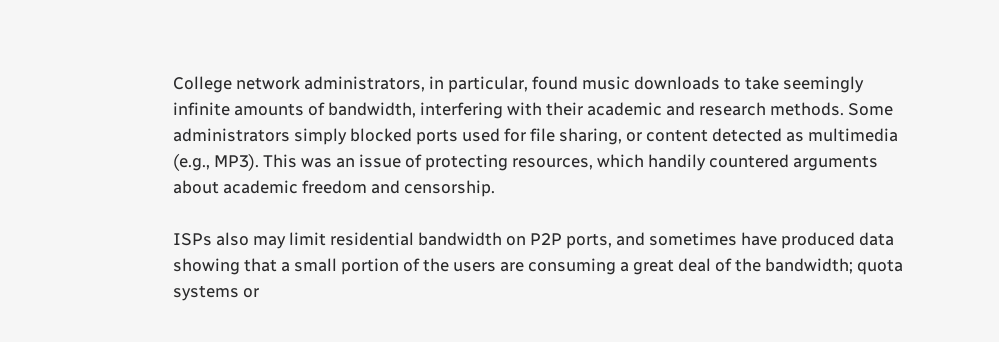College network administrators, in particular, found music downloads to take seemingly infinite amounts of bandwidth, interfering with their academic and research methods. Some administrators simply blocked ports used for file sharing, or content detected as multimedia (e.g., MP3). This was an issue of protecting resources, which handily countered arguments about academic freedom and censorship.

ISPs also may limit residential bandwidth on P2P ports, and sometimes have produced data showing that a small portion of the users are consuming a great deal of the bandwidth; quota systems or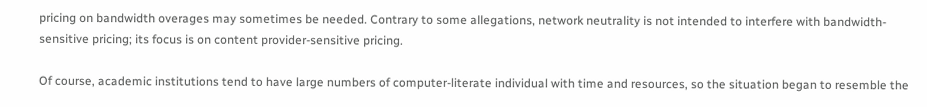pricing on bandwidth overages may sometimes be needed. Contrary to some allegations, network neutrality is not intended to interfere with bandwidth-sensitive pricing; its focus is on content provider-sensitive pricing.

Of course, academic institutions tend to have large numbers of computer-literate individual with time and resources, so the situation began to resemble the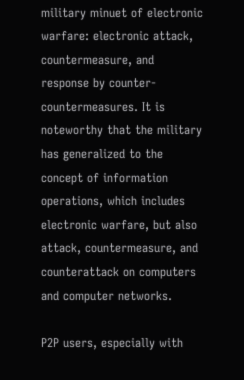military minuet of electronic warfare: electronic attack, countermeasure, and response by counter-countermeasures. It is noteworthy that the military has generalized to the concept of information operations, which includes electronic warfare, but also attack, countermeasure, and counterattack on computers and computer networks.

P2P users, especially with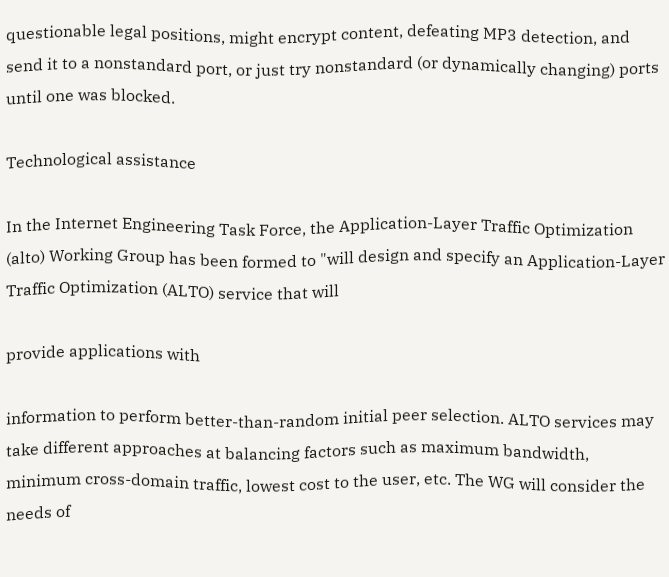questionable legal positions, might encrypt content, defeating MP3 detection, and send it to a nonstandard port, or just try nonstandard (or dynamically changing) ports until one was blocked.

Technological assistance

In the Internet Engineering Task Force, the Application-Layer Traffic Optimization (alto) Working Group has been formed to "will design and specify an Application-Layer Traffic Optimization (ALTO) service that will

provide applications with

information to perform better-than-random initial peer selection. ALTO services may take different approaches at balancing factors such as maximum bandwidth, minimum cross-domain traffic, lowest cost to the user, etc. The WG will consider the needs of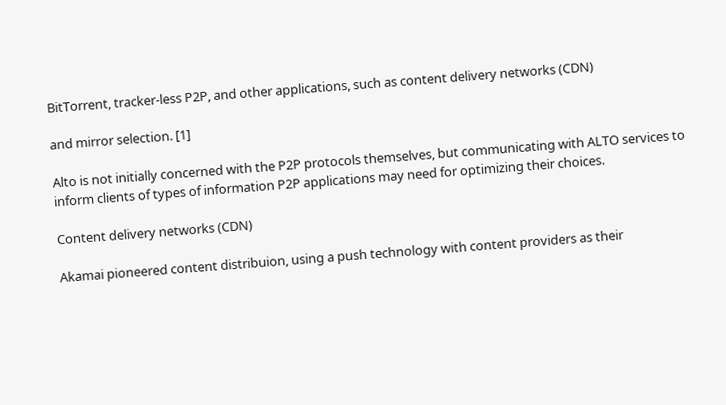BitTorrent, tracker-less P2P, and other applications, such as content delivery networks (CDN)

and mirror selection. [1]

Alto is not initially concerned with the P2P protocols themselves, but communicating with ALTO services to inform clients of types of information P2P applications may need for optimizing their choices.

Content delivery networks (CDN)

Akamai pioneered content distribuion, using a push technology with content providers as their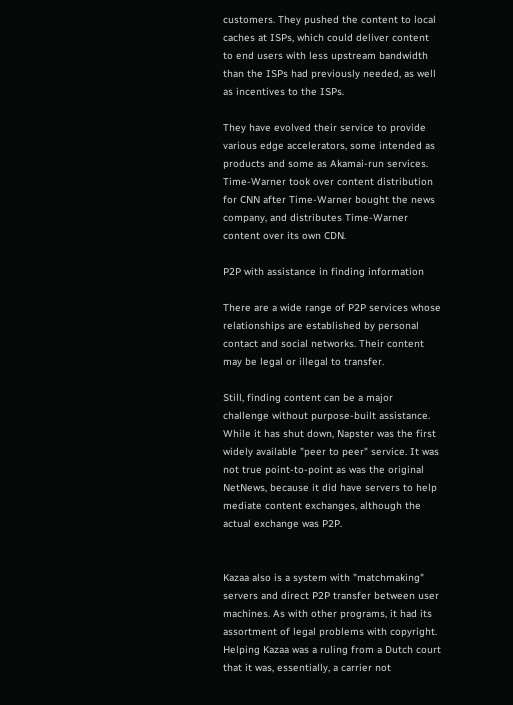customers. They pushed the content to local caches at ISPs, which could deliver content to end users with less upstream bandwidth than the ISPs had previously needed, as well as incentives to the ISPs.

They have evolved their service to provide various edge accelerators, some intended as products and some as Akamai-run services. Time-Warner took over content distribution for CNN after Time-Warner bought the news company, and distributes Time-Warner content over its own CDN.

P2P with assistance in finding information

There are a wide range of P2P services whose relationships are established by personal contact and social networks. Their content may be legal or illegal to transfer.

Still, finding content can be a major challenge without purpose-built assistance. While it has shut down, Napster was the first widely available "peer to peer" service. It was not true point-to-point as was the original NetNews, because it did have servers to help mediate content exchanges, although the actual exchange was P2P.


Kazaa also is a system with "matchmaking" servers and direct P2P transfer between user machines. As with other programs, it had its assortment of legal problems with copyright. Helping Kazaa was a ruling from a Dutch court that it was, essentially, a carrier not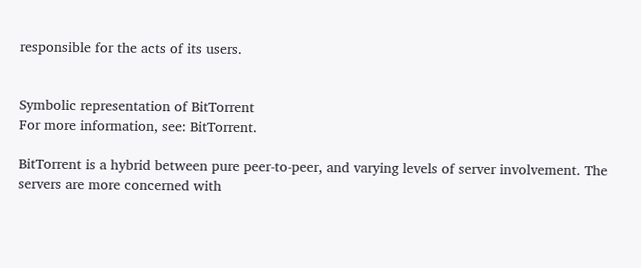responsible for the acts of its users.


Symbolic representation of BitTorrent
For more information, see: BitTorrent.

BitTorrent is a hybrid between pure peer-to-peer, and varying levels of server involvement. The servers are more concerned with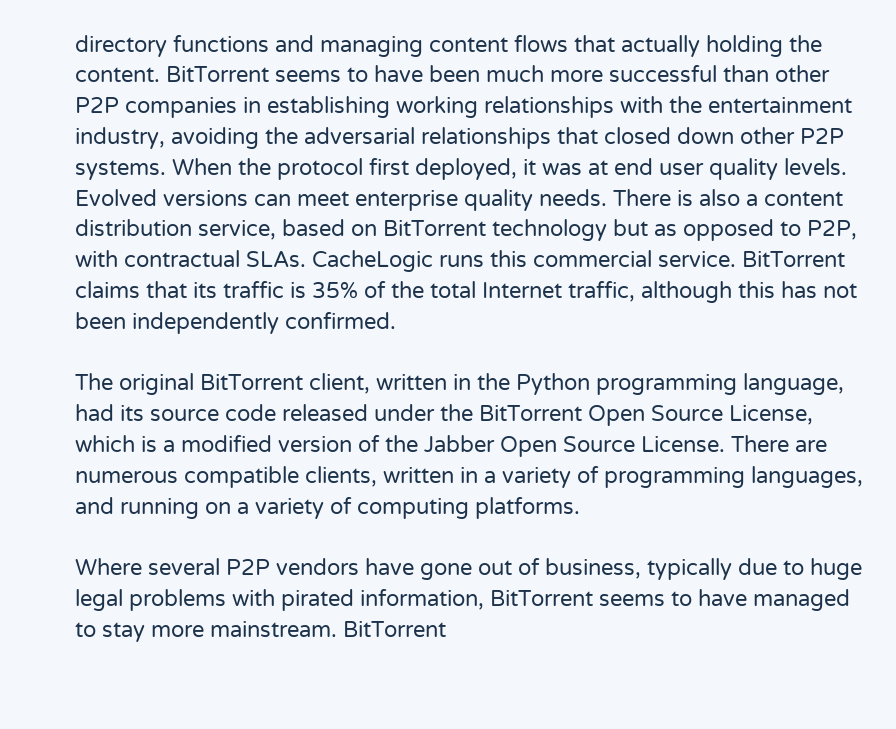directory functions and managing content flows that actually holding the content. BitTorrent seems to have been much more successful than other P2P companies in establishing working relationships with the entertainment industry, avoiding the adversarial relationships that closed down other P2P systems. When the protocol first deployed, it was at end user quality levels. Evolved versions can meet enterprise quality needs. There is also a content distribution service, based on BitTorrent technology but as opposed to P2P, with contractual SLAs. CacheLogic runs this commercial service. BitTorrent claims that its traffic is 35% of the total Internet traffic, although this has not been independently confirmed.

The original BitTorrent client, written in the Python programming language, had its source code released under the BitTorrent Open Source License, which is a modified version of the Jabber Open Source License. There are numerous compatible clients, written in a variety of programming languages, and running on a variety of computing platforms.

Where several P2P vendors have gone out of business, typically due to huge legal problems with pirated information, BitTorrent seems to have managed to stay more mainstream. BitTorrent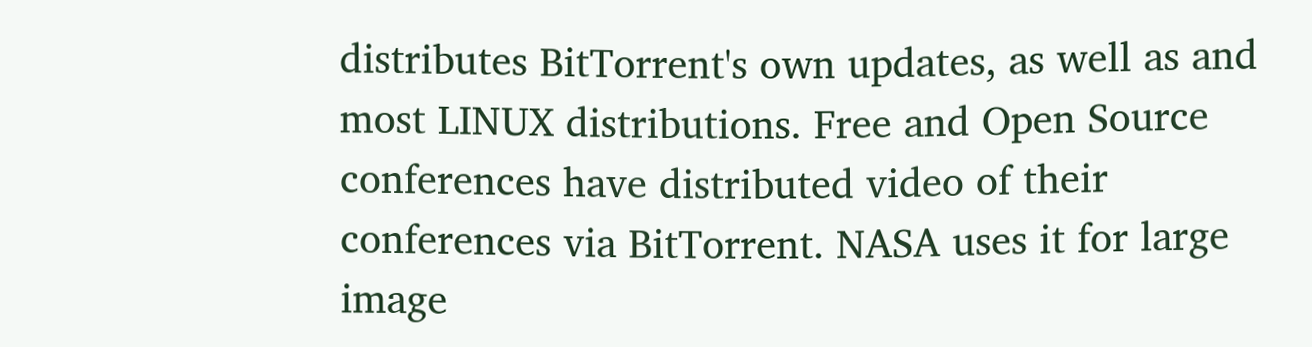distributes BitTorrent's own updates, as well as and most LINUX distributions. Free and Open Source conferences have distributed video of their conferences via BitTorrent. NASA uses it for large image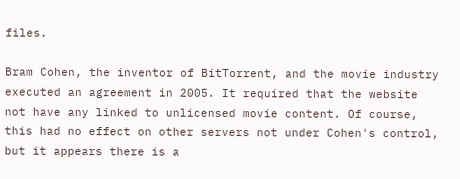files.

Bram Cohen, the inventor of BitTorrent, and the movie industry executed an agreement in 2005. It required that the website not have any linked to unlicensed movie content. Of course, this had no effect on other servers not under Cohen's control, but it appears there is a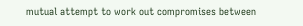mutual attempt to work out compromises between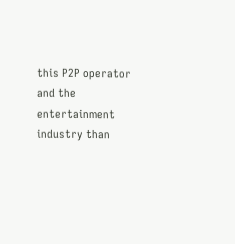this P2P operator and the entertainment industry than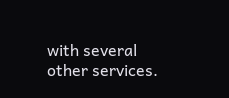with several other services.